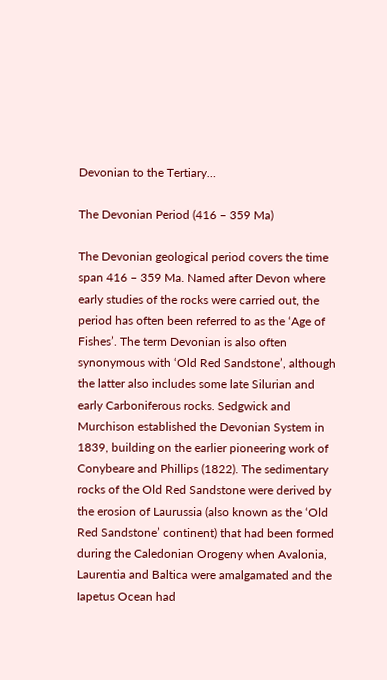Devonian to the Tertiary…

The Devonian Period (416 – 359 Ma)

The Devonian geological period covers the time span 416 – 359 Ma. Named after Devon where early studies of the rocks were carried out, the period has often been referred to as the ‘Age of Fishes’. The term Devonian is also often synonymous with ‘Old Red Sandstone’, although the latter also includes some late Silurian and early Carboniferous rocks. Sedgwick and Murchison established the Devonian System in 1839, building on the earlier pioneering work of Conybeare and Phillips (1822). The sedimentary rocks of the Old Red Sandstone were derived by the erosion of Laurussia (also known as the ‘Old Red Sandstone’ continent) that had been formed during the Caledonian Orogeny when Avalonia, Laurentia and Baltica were amalgamated and the Iapetus Ocean had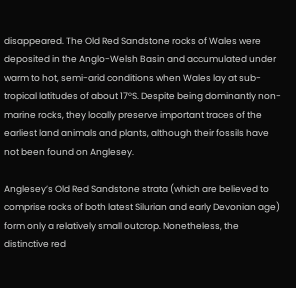disappeared. The Old Red Sandstone rocks of Wales were deposited in the Anglo-Welsh Basin and accumulated under warm to hot, semi-arid conditions when Wales lay at sub-tropical latitudes of about 17ºS. Despite being dominantly non-marine rocks, they locally preserve important traces of the earliest land animals and plants, although their fossils have not been found on Anglesey.

Anglesey’s Old Red Sandstone strata (which are believed to comprise rocks of both latest Silurian and early Devonian age) form only a relatively small outcrop. Nonetheless, the distinctive red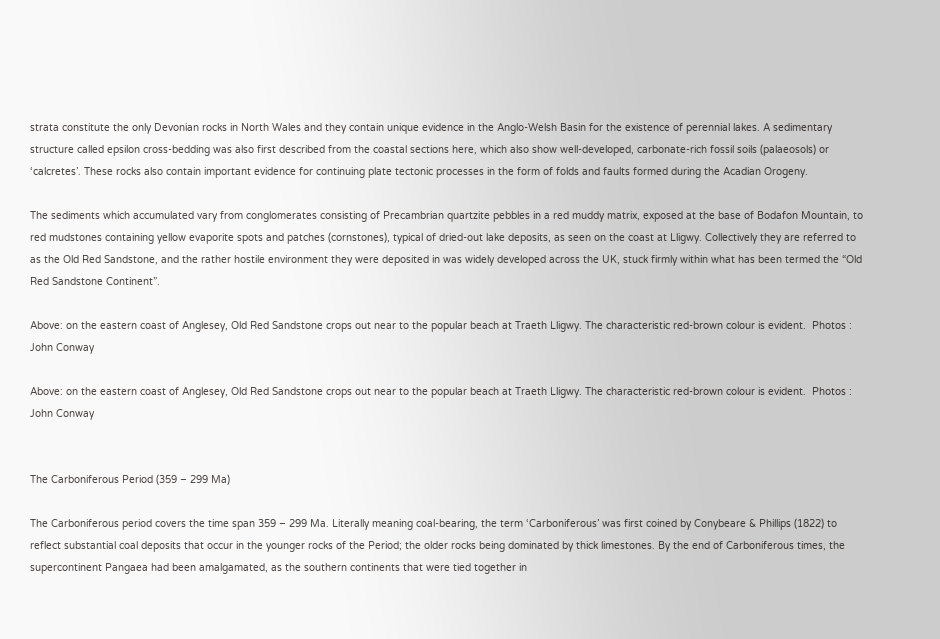strata constitute the only Devonian rocks in North Wales and they contain unique evidence in the Anglo-Welsh Basin for the existence of perennial lakes. A sedimentary structure called epsilon cross-bedding was also first described from the coastal sections here, which also show well-developed, carbonate-rich fossil soils (palaeosols) or ‘calcretes’. These rocks also contain important evidence for continuing plate tectonic processes in the form of folds and faults formed during the Acadian Orogeny.

The sediments which accumulated vary from conglomerates consisting of Precambrian quartzite pebbles in a red muddy matrix, exposed at the base of Bodafon Mountain, to red mudstones containing yellow evaporite spots and patches (cornstones), typical of dried-out lake deposits, as seen on the coast at Lligwy. Collectively they are referred to as the Old Red Sandstone, and the rather hostile environment they were deposited in was widely developed across the UK, stuck firmly within what has been termed the “Old Red Sandstone Continent”.

Above: on the eastern coast of Anglesey, Old Red Sandstone crops out near to the popular beach at Traeth Lligwy. The characteristic red-brown colour is evident.  Photos : John Conway

Above: on the eastern coast of Anglesey, Old Red Sandstone crops out near to the popular beach at Traeth Lligwy. The characteristic red-brown colour is evident.  Photos : John Conway


The Carboniferous Period (359 – 299 Ma)

The Carboniferous period covers the time span 359 – 299 Ma. Literally meaning coal-bearing, the term ‘Carboniferous’ was first coined by Conybeare & Phillips (1822) to reflect substantial coal deposits that occur in the younger rocks of the Period; the older rocks being dominated by thick limestones. By the end of Carboniferous times, the supercontinent Pangaea had been amalgamated, as the southern continents that were tied together in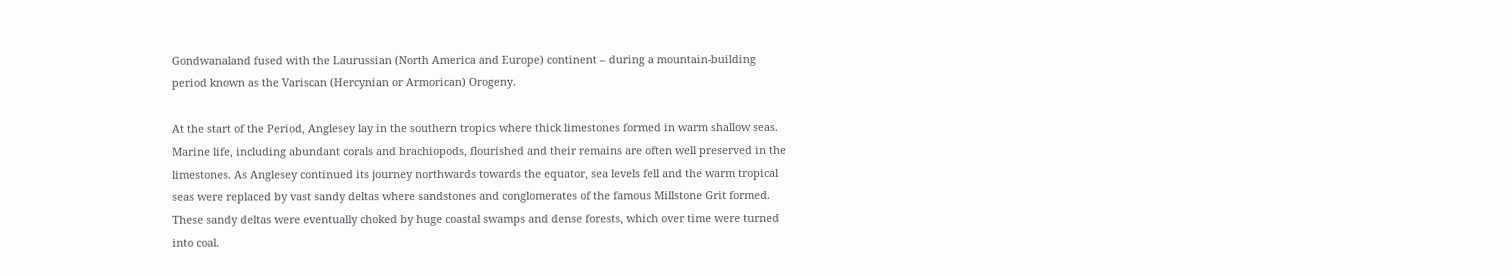Gondwanaland fused with the Laurussian (North America and Europe) continent – during a mountain-building period known as the Variscan (Hercynian or Armorican) Orogeny.

At the start of the Period, Anglesey lay in the southern tropics where thick limestones formed in warm shallow seas. Marine life, including abundant corals and brachiopods, flourished and their remains are often well preserved in the limestones. As Anglesey continued its journey northwards towards the equator, sea levels fell and the warm tropical seas were replaced by vast sandy deltas where sandstones and conglomerates of the famous Millstone Grit formed. These sandy deltas were eventually choked by huge coastal swamps and dense forests, which over time were turned into coal.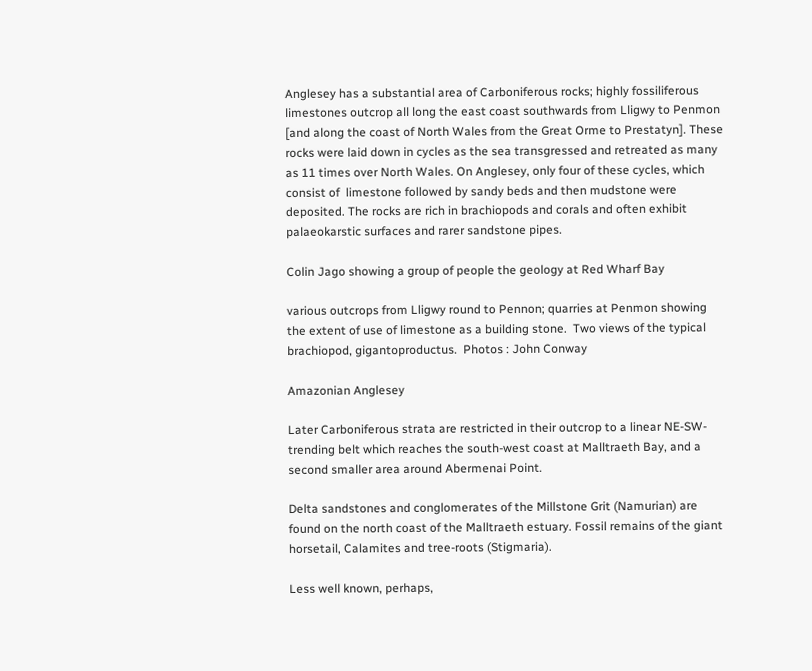Anglesey has a substantial area of Carboniferous rocks; highly fossiliferous limestones outcrop all long the east coast southwards from Lligwy to Penmon [and along the coast of North Wales from the Great Orme to Prestatyn]. These rocks were laid down in cycles as the sea transgressed and retreated as many as 11 times over North Wales. On Anglesey, only four of these cycles, which consist of  limestone followed by sandy beds and then mudstone were deposited. The rocks are rich in brachiopods and corals and often exhibit palaeokarstic surfaces and rarer sandstone pipes.

Colin Jago showing a group of people the geology at Red Wharf Bay

various outcrops from Lligwy round to Pennon; quarries at Penmon showing  the extent of use of limestone as a building stone.  Two views of the typical brachiopod, gigantoproductus.  Photos : John Conway

Amazonian Anglesey

Later Carboniferous strata are restricted in their outcrop to a linear NE-SW-trending belt which reaches the south-west coast at Malltraeth Bay, and a second smaller area around Abermenai Point.

Delta sandstones and conglomerates of the Millstone Grit (Namurian) are found on the north coast of the Malltraeth estuary. Fossil remains of the giant horsetail, Calamites and tree-roots (Stigmaria).

Less well known, perhaps,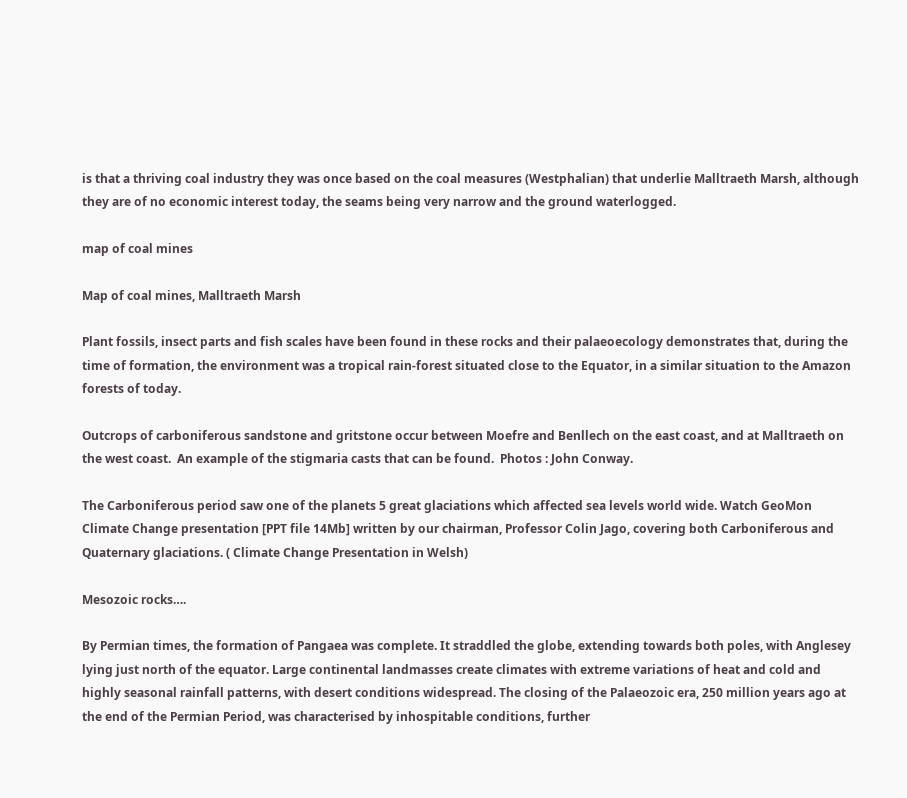is that a thriving coal industry they was once based on the coal measures (Westphalian) that underlie Malltraeth Marsh, although they are of no economic interest today, the seams being very narrow and the ground waterlogged.

map of coal mines

Map of coal mines, Malltraeth Marsh

Plant fossils, insect parts and fish scales have been found in these rocks and their palaeoecology demonstrates that, during the time of formation, the environment was a tropical rain-forest situated close to the Equator, in a similar situation to the Amazon forests of today.

Outcrops of carboniferous sandstone and gritstone occur between Moefre and Benllech on the east coast, and at Malltraeth on the west coast.  An example of the stigmaria casts that can be found.  Photos : John Conway.

The Carboniferous period saw one of the planets 5 great glaciations which affected sea levels world wide. Watch GeoMon Climate Change presentation [PPT file 14Mb] written by our chairman, Professor Colin Jago, covering both Carboniferous and Quaternary glaciations. ( Climate Change Presentation in Welsh)

Mesozoic rocks….

By Permian times, the formation of Pangaea was complete. It straddled the globe, extending towards both poles, with Anglesey lying just north of the equator. Large continental landmasses create climates with extreme variations of heat and cold and highly seasonal rainfall patterns, with desert conditions widespread. The closing of the Palaeozoic era, 250 million years ago at the end of the Permian Period, was characterised by inhospitable conditions, further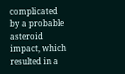complicated by a probable asteroid impact, which resulted in a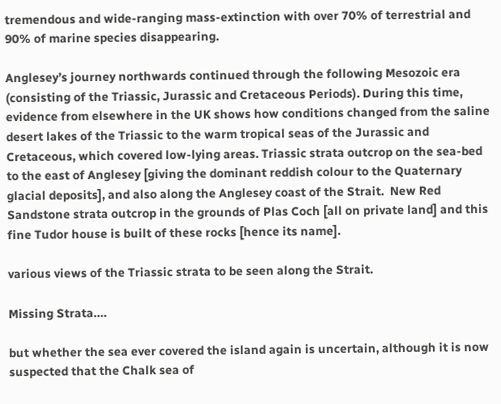tremendous and wide-ranging mass-extinction with over 70% of terrestrial and 90% of marine species disappearing.

Anglesey’s journey northwards continued through the following Mesozoic era (consisting of the Triassic, Jurassic and Cretaceous Periods). During this time, evidence from elsewhere in the UK shows how conditions changed from the saline desert lakes of the Triassic to the warm tropical seas of the Jurassic and Cretaceous, which covered low-lying areas. Triassic strata outcrop on the sea-bed to the east of Anglesey [giving the dominant reddish colour to the Quaternary glacial deposits], and also along the Anglesey coast of the Strait.  New Red Sandstone strata outcrop in the grounds of Plas Coch [all on private land] and this fine Tudor house is built of these rocks [hence its name].

various views of the Triassic strata to be seen along the Strait.

Missing Strata….

but whether the sea ever covered the island again is uncertain, although it is now suspected that the Chalk sea of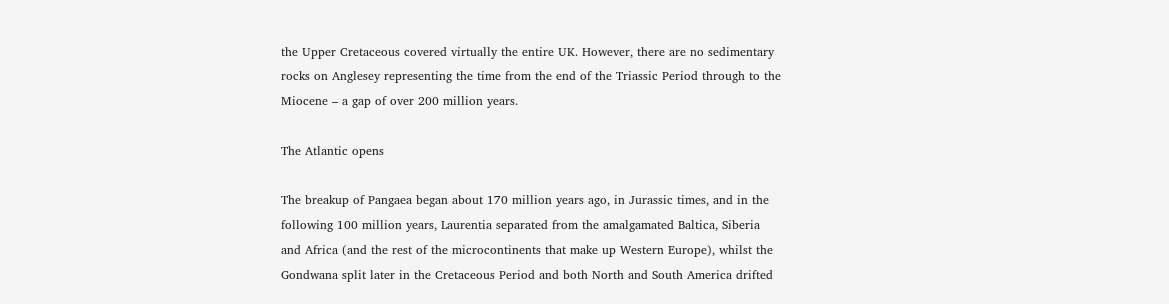the Upper Cretaceous covered virtually the entire UK. However, there are no sedimentary rocks on Anglesey representing the time from the end of the Triassic Period through to the Miocene – a gap of over 200 million years.

The Atlantic opens

The breakup of Pangaea began about 170 million years ago, in Jurassic times, and in the following 100 million years, Laurentia separated from the amalgamated Baltica, Siberia and Africa (and the rest of the microcontinents that make up Western Europe), whilst the Gondwana split later in the Cretaceous Period and both North and South America drifted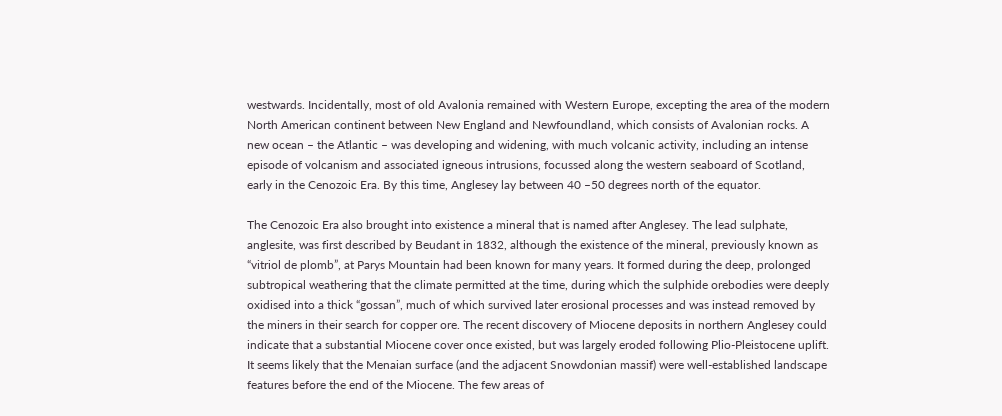westwards. Incidentally, most of old Avalonia remained with Western Europe, excepting the area of the modern North American continent between New England and Newfoundland, which consists of Avalonian rocks. A new ocean – the Atlantic – was developing and widening, with much volcanic activity, including an intense episode of volcanism and associated igneous intrusions, focussed along the western seaboard of Scotland, early in the Cenozoic Era. By this time, Anglesey lay between 40 –50 degrees north of the equator.

The Cenozoic Era also brought into existence a mineral that is named after Anglesey. The lead sulphate, anglesite, was first described by Beudant in 1832, although the existence of the mineral, previously known as “vitriol de plomb”, at Parys Mountain had been known for many years. It formed during the deep, prolonged subtropical weathering that the climate permitted at the time, during which the sulphide orebodies were deeply oxidised into a thick “gossan”, much of which survived later erosional processes and was instead removed by the miners in their search for copper ore. The recent discovery of Miocene deposits in northern Anglesey could indicate that a substantial Miocene cover once existed, but was largely eroded following Plio-Pleistocene uplift. It seems likely that the Menaian surface (and the adjacent Snowdonian massif) were well-established landscape features before the end of the Miocene. The few areas of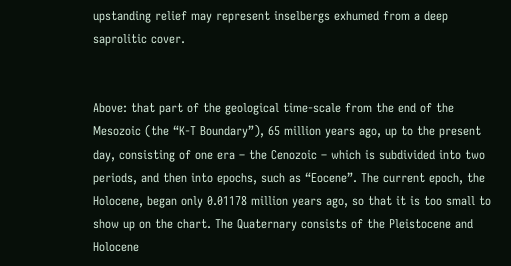upstanding relief may represent inselbergs exhumed from a deep saprolitic cover.


Above: that part of the geological time-scale from the end of the Mesozoic (the “K-T Boundary”), 65 million years ago, up to the present day, consisting of one era – the Cenozoic – which is subdivided into two periods, and then into epochs, such as “Eocene”. The current epoch, the Holocene, began only 0.01178 million years ago, so that it is too small to show up on the chart. The Quaternary consists of the Pleistocene and Holocene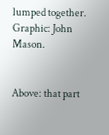lumped together. Graphic: John Mason.


Above: that part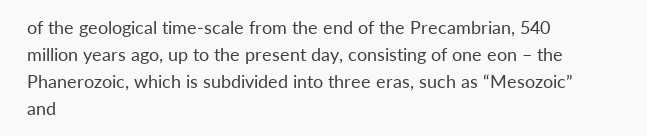of the geological time-scale from the end of the Precambrian, 540 million years ago, up to the present day, consisting of one eon – the Phanerozoic, which is subdivided into three eras, such as “Mesozoic” and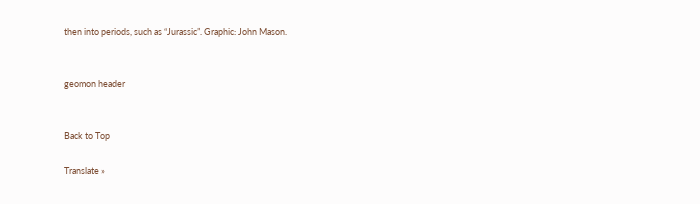then into periods, such as “Jurassic”. Graphic: John Mason.


geomon header


Back to Top

Translate »